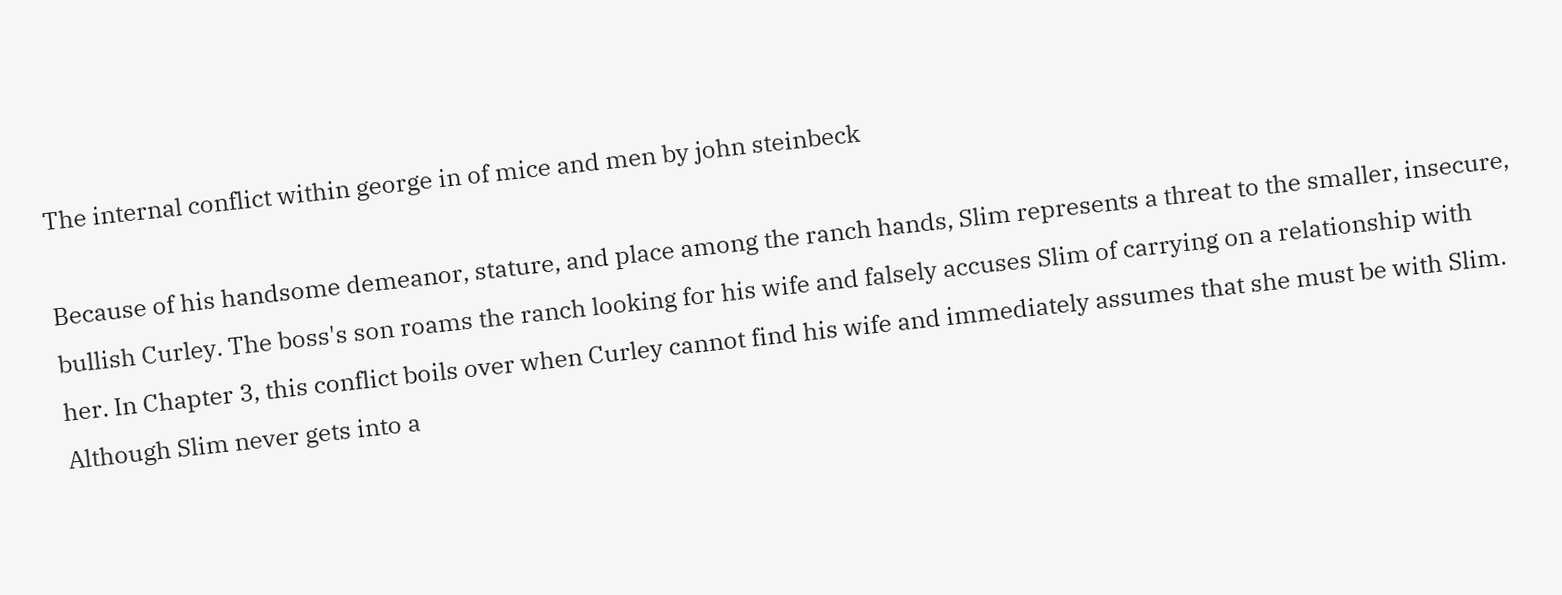The internal conflict within george in of mice and men by john steinbeck

Because of his handsome demeanor, stature, and place among the ranch hands, Slim represents a threat to the smaller, insecure, bullish Curley. The boss's son roams the ranch looking for his wife and falsely accuses Slim of carrying on a relationship with her. In Chapter 3, this conflict boils over when Curley cannot find his wife and immediately assumes that she must be with Slim. Although Slim never gets into a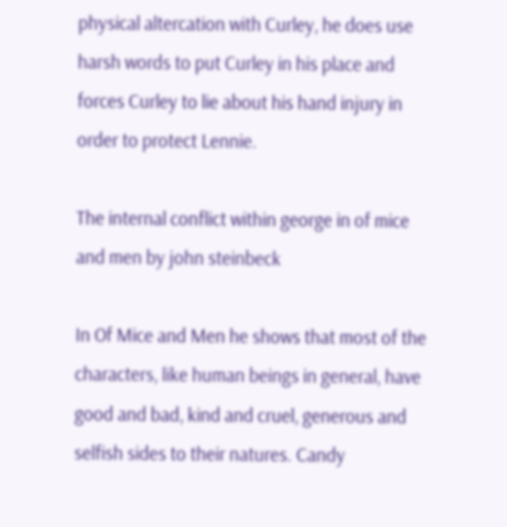physical altercation with Curley, he does use harsh words to put Curley in his place and forces Curley to lie about his hand injury in order to protect Lennie.

The internal conflict within george in of mice and men by john steinbeck

In Of Mice and Men he shows that most of the characters, like human beings in general, have good and bad, kind and cruel, generous and selfish sides to their natures. Candy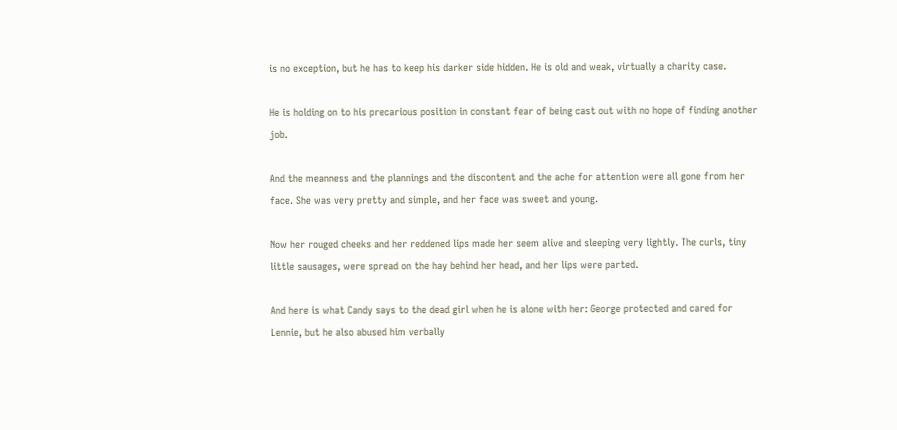is no exception, but he has to keep his darker side hidden. He is old and weak, virtually a charity case.

He is holding on to his precarious position in constant fear of being cast out with no hope of finding another job.

And the meanness and the plannings and the discontent and the ache for attention were all gone from her face. She was very pretty and simple, and her face was sweet and young.

Now her rouged cheeks and her reddened lips made her seem alive and sleeping very lightly. The curls, tiny little sausages, were spread on the hay behind her head, and her lips were parted.

And here is what Candy says to the dead girl when he is alone with her: George protected and cared for Lennie, but he also abused him verbally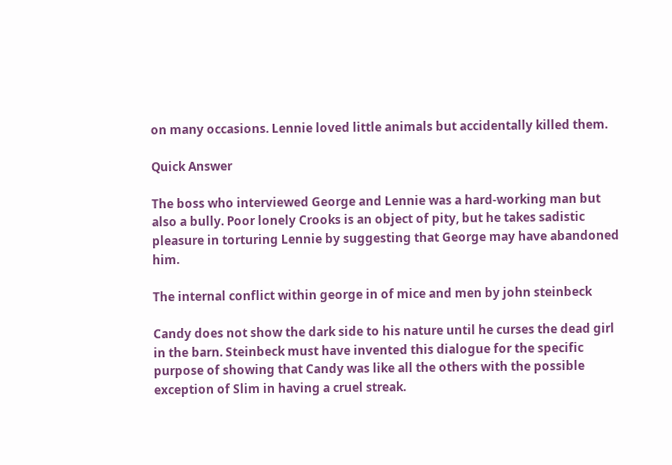on many occasions. Lennie loved little animals but accidentally killed them.

Quick Answer

The boss who interviewed George and Lennie was a hard-working man but also a bully. Poor lonely Crooks is an object of pity, but he takes sadistic pleasure in torturing Lennie by suggesting that George may have abandoned him.

The internal conflict within george in of mice and men by john steinbeck

Candy does not show the dark side to his nature until he curses the dead girl in the barn. Steinbeck must have invented this dialogue for the specific purpose of showing that Candy was like all the others with the possible exception of Slim in having a cruel streak.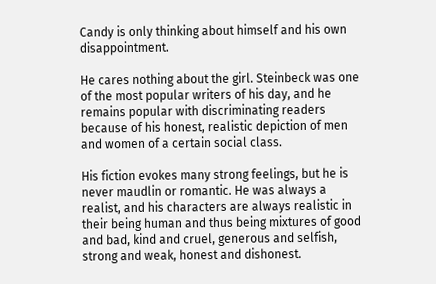Candy is only thinking about himself and his own disappointment.

He cares nothing about the girl. Steinbeck was one of the most popular writers of his day, and he remains popular with discriminating readers because of his honest, realistic depiction of men and women of a certain social class.

His fiction evokes many strong feelings, but he is never maudlin or romantic. He was always a realist, and his characters are always realistic in their being human and thus being mixtures of good and bad, kind and cruel, generous and selfish, strong and weak, honest and dishonest.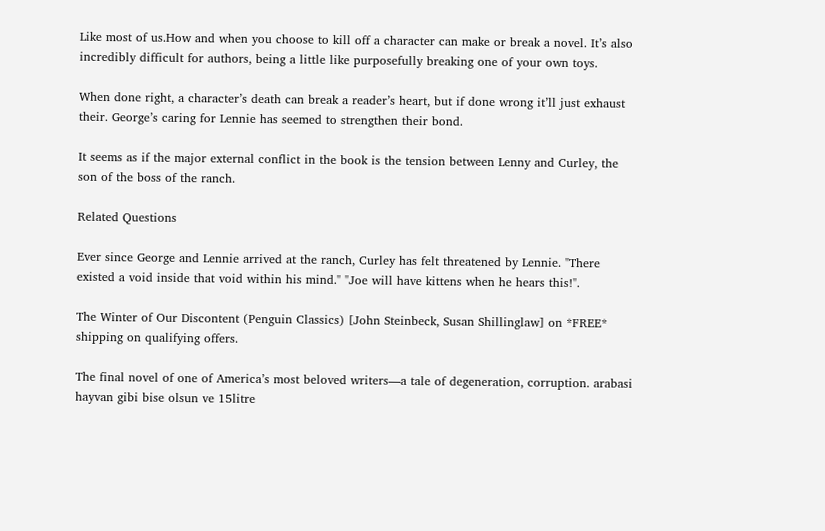Like most of us.How and when you choose to kill off a character can make or break a novel. It’s also incredibly difficult for authors, being a little like purposefully breaking one of your own toys.

When done right, a character’s death can break a reader’s heart, but if done wrong it’ll just exhaust their. George’s caring for Lennie has seemed to strengthen their bond.

It seems as if the major external conflict in the book is the tension between Lenny and Curley, the son of the boss of the ranch.

Related Questions

Ever since George and Lennie arrived at the ranch, Curley has felt threatened by Lennie. "There existed a void inside that void within his mind." "Joe will have kittens when he hears this!".

The Winter of Our Discontent (Penguin Classics) [John Steinbeck, Susan Shillinglaw] on *FREE* shipping on qualifying offers.

The final novel of one of America’s most beloved writers—a tale of degeneration, corruption. arabasi hayvan gibi bise olsun ve 15litre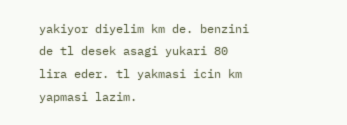yakiyor diyelim km de. benzini de tl desek asagi yukari 80 lira eder. tl yakmasi icin km yapmasi lazim.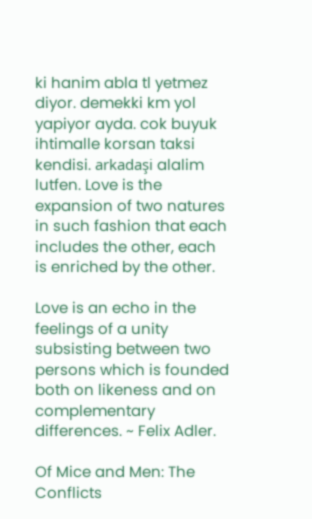ki hanim abla tl yetmez diyor. demekki km yol yapiyor ayda. cok buyuk ihtimalle korsan taksi kendisi. arkadaşi alalim lutfen. Love is the expansion of two natures in such fashion that each includes the other, each is enriched by the other.

Love is an echo in the feelings of a unity subsisting between two persons which is founded both on likeness and on complementary differences. ~ Felix Adler.

Of Mice and Men: The Conflicts